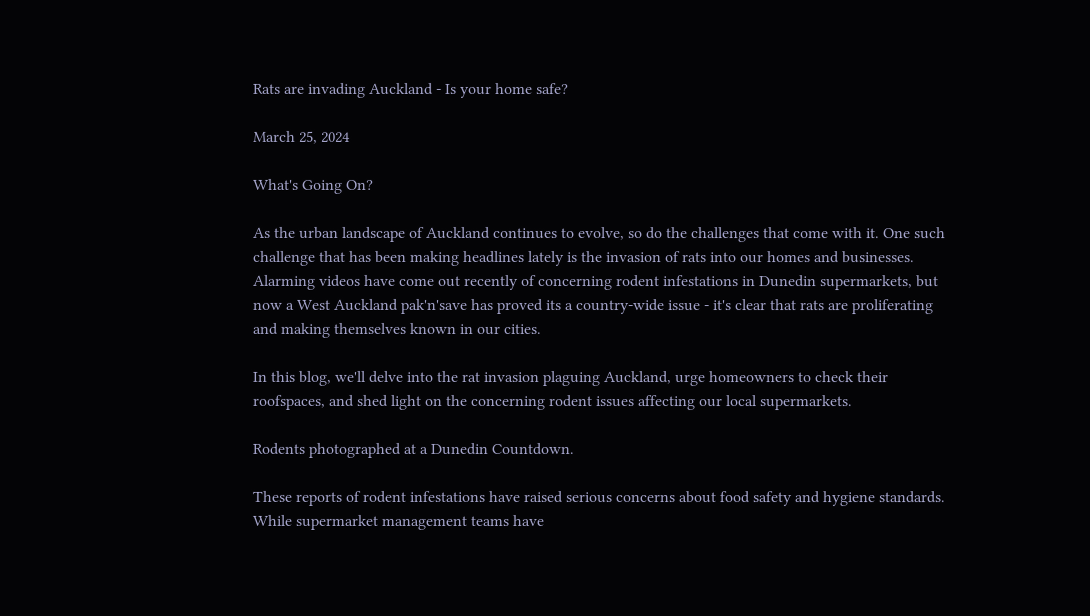Rats are invading Auckland - Is your home safe?

March 25, 2024

What's Going On?

As the urban landscape of Auckland continues to evolve, so do the challenges that come with it. One such challenge that has been making headlines lately is the invasion of rats into our homes and businesses. Alarming videos have come out recently of concerning rodent infestations in Dunedin supermarkets, but now a West Auckland pak'n'save has proved its a country-wide issue - it's clear that rats are proliferating and making themselves known in our cities.

In this blog, we'll delve into the rat invasion plaguing Auckland, urge homeowners to check their roofspaces, and shed light on the concerning rodent issues affecting our local supermarkets.

Rodents photographed at a Dunedin Countdown.

These reports of rodent infestations have raised serious concerns about food safety and hygiene standards. While supermarket management teams have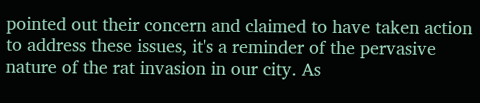pointed out their concern and claimed to have taken action to address these issues, it's a reminder of the pervasive nature of the rat invasion in our city. As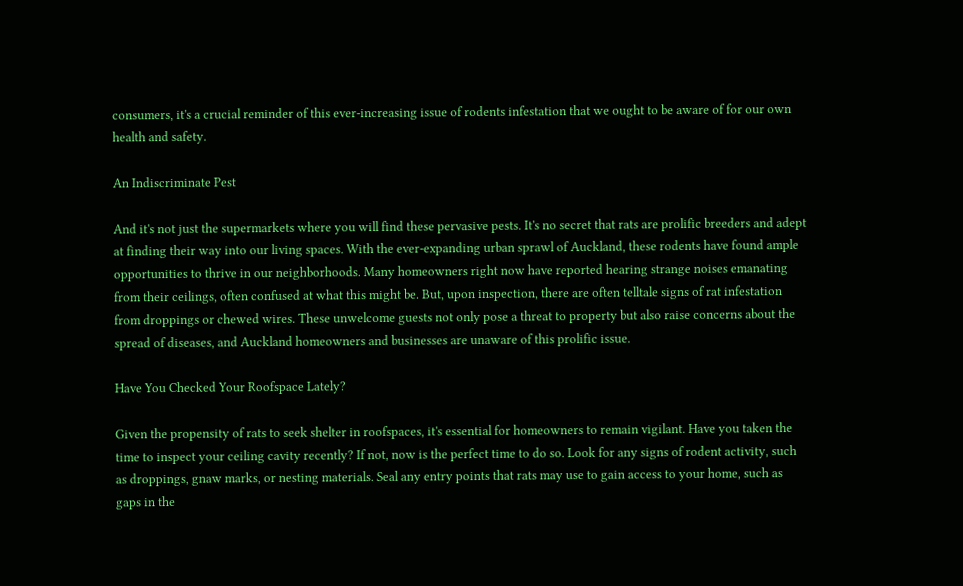consumers, it's a crucial reminder of this ever-increasing issue of rodents infestation that we ought to be aware of for our own health and safety.

An Indiscriminate Pest

And it's not just the supermarkets where you will find these pervasive pests. It's no secret that rats are prolific breeders and adept at finding their way into our living spaces. With the ever-expanding urban sprawl of Auckland, these rodents have found ample opportunities to thrive in our neighborhoods. Many homeowners right now have reported hearing strange noises emanating from their ceilings, often confused at what this might be. But, upon inspection, there are often telltale signs of rat infestation from droppings or chewed wires. These unwelcome guests not only pose a threat to property but also raise concerns about the spread of diseases, and Auckland homeowners and businesses are unaware of this prolific issue.

Have You Checked Your Roofspace Lately?

Given the propensity of rats to seek shelter in roofspaces, it's essential for homeowners to remain vigilant. Have you taken the time to inspect your ceiling cavity recently? If not, now is the perfect time to do so. Look for any signs of rodent activity, such as droppings, gnaw marks, or nesting materials. Seal any entry points that rats may use to gain access to your home, such as gaps in the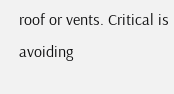roof or vents. Critical is avoiding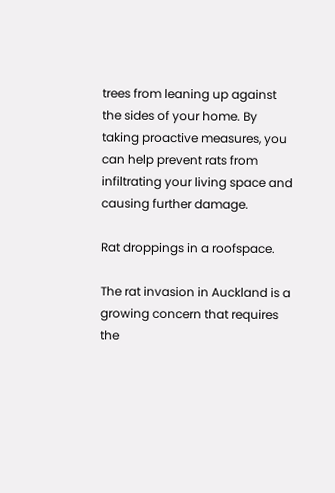trees from leaning up against the sides of your home. By taking proactive measures, you can help prevent rats from infiltrating your living space and causing further damage.

Rat droppings in a roofspace.

The rat invasion in Auckland is a growing concern that requires the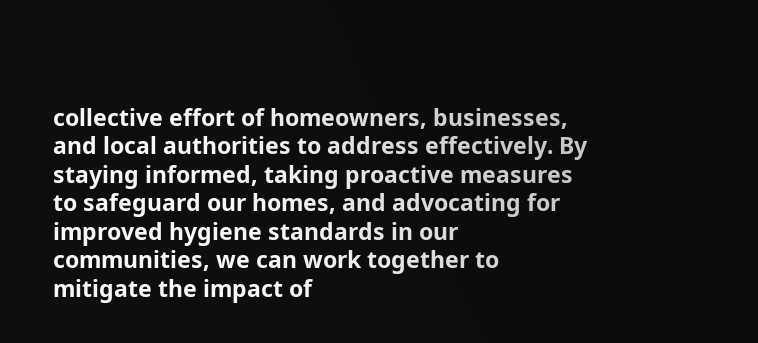collective effort of homeowners, businesses, and local authorities to address effectively. By staying informed, taking proactive measures to safeguard our homes, and advocating for improved hygiene standards in our communities, we can work together to mitigate the impact of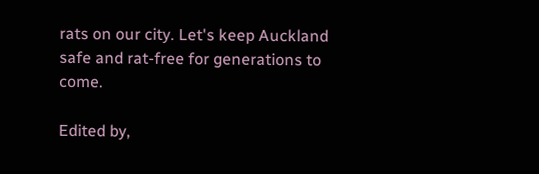rats on our city. Let's keep Auckland safe and rat-free for generations to come.

Edited by,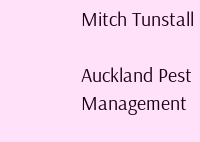Mitch Tunstall

Auckland Pest Management